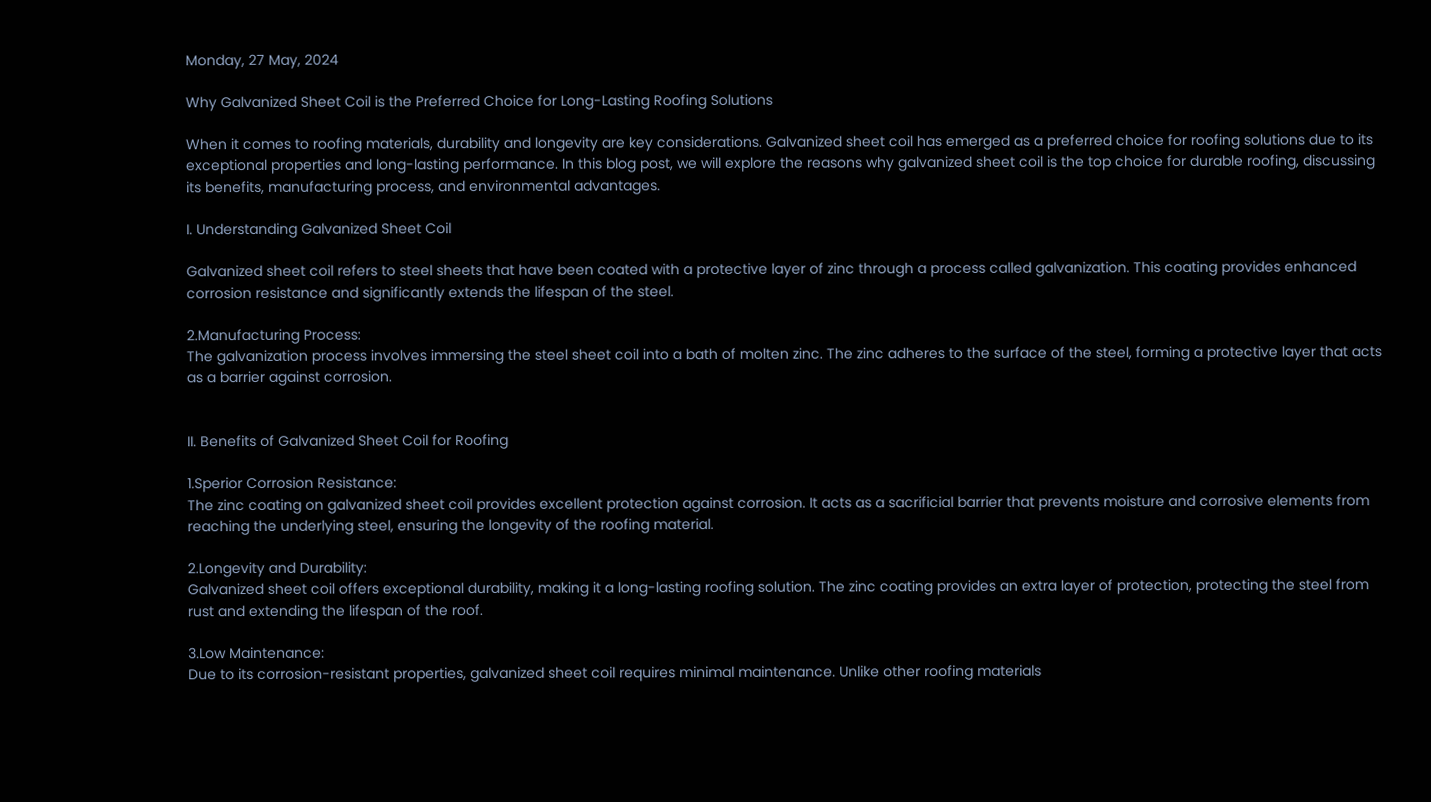Monday, 27 May, 2024

Why Galvanized Sheet Coil is the Preferred Choice for Long-Lasting Roofing Solutions

When it comes to roofing materials, durability and longevity are key considerations. Galvanized sheet coil has emerged as a preferred choice for roofing solutions due to its exceptional properties and long-lasting performance. In this blog post, we will explore the reasons why galvanized sheet coil is the top choice for durable roofing, discussing its benefits, manufacturing process, and environmental advantages.

I. Understanding Galvanized Sheet Coil

Galvanized sheet coil refers to steel sheets that have been coated with a protective layer of zinc through a process called galvanization. This coating provides enhanced corrosion resistance and significantly extends the lifespan of the steel.

2.Manufacturing Process:
The galvanization process involves immersing the steel sheet coil into a bath of molten zinc. The zinc adheres to the surface of the steel, forming a protective layer that acts as a barrier against corrosion.


II. Benefits of Galvanized Sheet Coil for Roofing

1.Sperior Corrosion Resistance:
The zinc coating on galvanized sheet coil provides excellent protection against corrosion. It acts as a sacrificial barrier that prevents moisture and corrosive elements from reaching the underlying steel, ensuring the longevity of the roofing material.

2.Longevity and Durability:
Galvanized sheet coil offers exceptional durability, making it a long-lasting roofing solution. The zinc coating provides an extra layer of protection, protecting the steel from rust and extending the lifespan of the roof.

3.Low Maintenance:
Due to its corrosion-resistant properties, galvanized sheet coil requires minimal maintenance. Unlike other roofing materials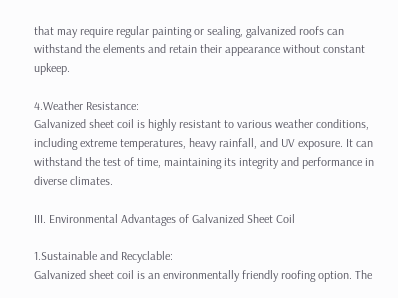that may require regular painting or sealing, galvanized roofs can withstand the elements and retain their appearance without constant upkeep.

4.Weather Resistance:
Galvanized sheet coil is highly resistant to various weather conditions, including extreme temperatures, heavy rainfall, and UV exposure. It can withstand the test of time, maintaining its integrity and performance in diverse climates.

III. Environmental Advantages of Galvanized Sheet Coil

1.Sustainable and Recyclable:
Galvanized sheet coil is an environmentally friendly roofing option. The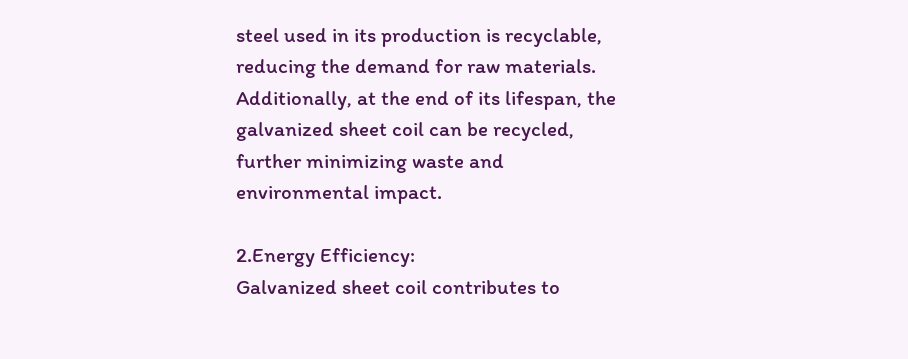steel used in its production is recyclable, reducing the demand for raw materials. Additionally, at the end of its lifespan, the galvanized sheet coil can be recycled, further minimizing waste and environmental impact.

2.Energy Efficiency:
Galvanized sheet coil contributes to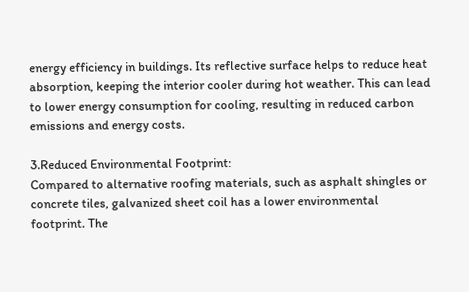energy efficiency in buildings. Its reflective surface helps to reduce heat absorption, keeping the interior cooler during hot weather. This can lead to lower energy consumption for cooling, resulting in reduced carbon emissions and energy costs.

3.Reduced Environmental Footprint:
Compared to alternative roofing materials, such as asphalt shingles or concrete tiles, galvanized sheet coil has a lower environmental footprint. The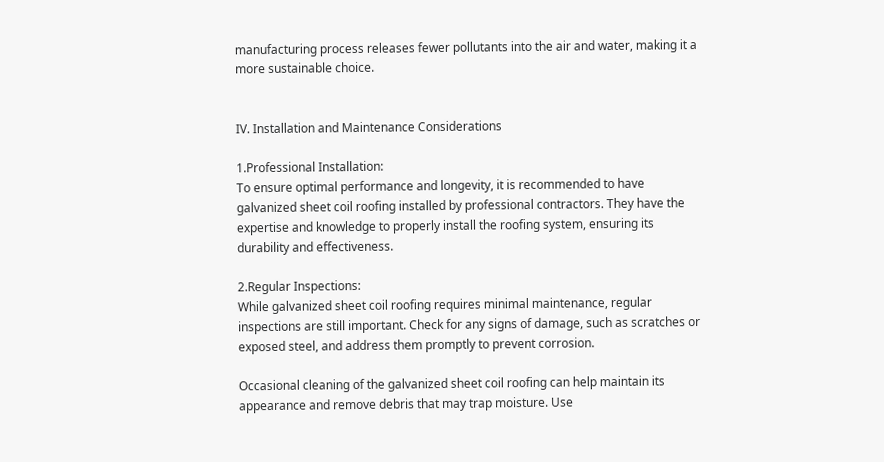manufacturing process releases fewer pollutants into the air and water, making it a more sustainable choice.


IV. Installation and Maintenance Considerations

1.Professional Installation:
To ensure optimal performance and longevity, it is recommended to have galvanized sheet coil roofing installed by professional contractors. They have the expertise and knowledge to properly install the roofing system, ensuring its durability and effectiveness.

2.Regular Inspections:
While galvanized sheet coil roofing requires minimal maintenance, regular inspections are still important. Check for any signs of damage, such as scratches or exposed steel, and address them promptly to prevent corrosion.

Occasional cleaning of the galvanized sheet coil roofing can help maintain its appearance and remove debris that may trap moisture. Use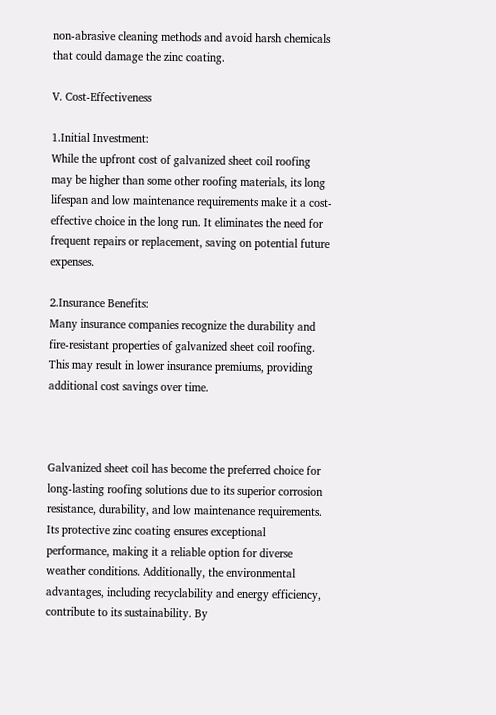non-abrasive cleaning methods and avoid harsh chemicals that could damage the zinc coating.

V. Cost-Effectiveness

1.Initial Investment:
While the upfront cost of galvanized sheet coil roofing may be higher than some other roofing materials, its long lifespan and low maintenance requirements make it a cost-effective choice in the long run. It eliminates the need for frequent repairs or replacement, saving on potential future expenses.

2.Insurance Benefits:
Many insurance companies recognize the durability and fire-resistant properties of galvanized sheet coil roofing. This may result in lower insurance premiums, providing additional cost savings over time.



Galvanized sheet coil has become the preferred choice for long-lasting roofing solutions due to its superior corrosion resistance, durability, and low maintenance requirements. Its protective zinc coating ensures exceptional performance, making it a reliable option for diverse weather conditions. Additionally, the environmental advantages, including recyclability and energy efficiency, contribute to its sustainability. By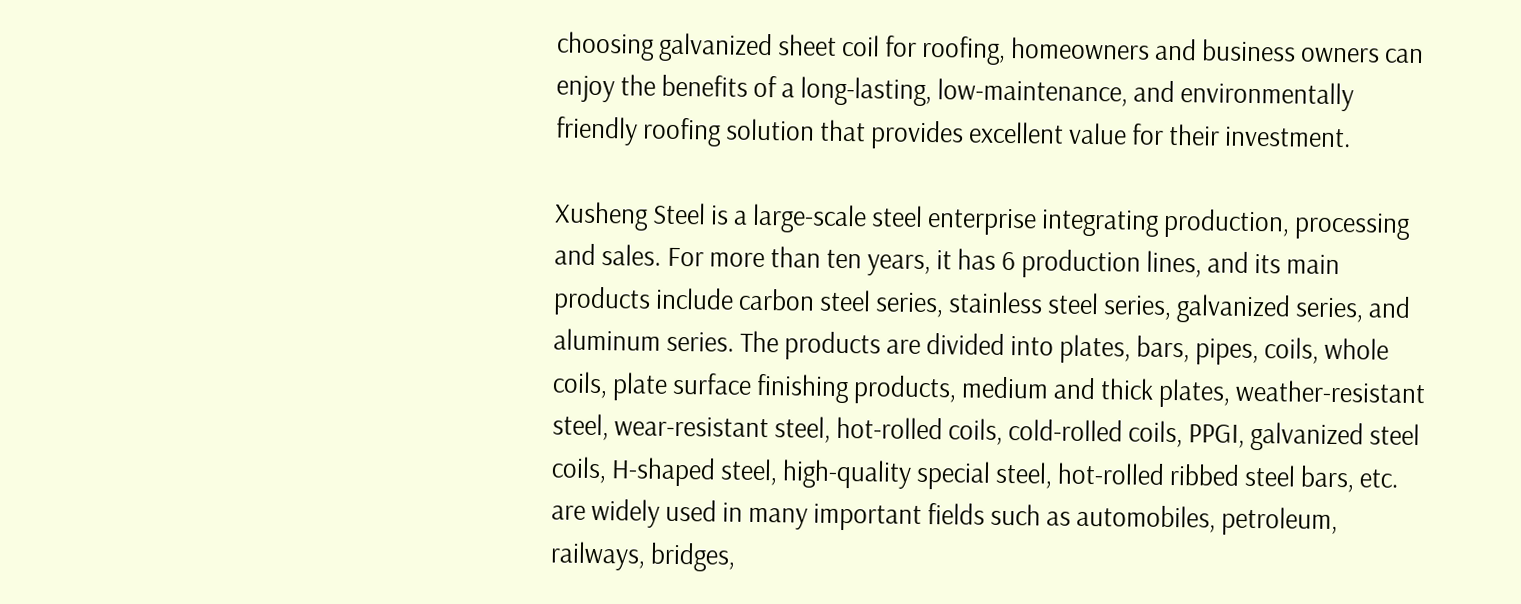choosing galvanized sheet coil for roofing, homeowners and business owners can enjoy the benefits of a long-lasting, low-maintenance, and environmentally friendly roofing solution that provides excellent value for their investment.

Xusheng Steel is a large-scale steel enterprise integrating production, processing and sales. For more than ten years, it has 6 production lines, and its main products include carbon steel series, stainless steel series, galvanized series, and aluminum series. The products are divided into plates, bars, pipes, coils, whole coils, plate surface finishing products, medium and thick plates, weather-resistant steel, wear-resistant steel, hot-rolled coils, cold-rolled coils, PPGI, galvanized steel coils, H-shaped steel, high-quality special steel, hot-rolled ribbed steel bars, etc. are widely used in many important fields such as automobiles, petroleum, railways, bridges,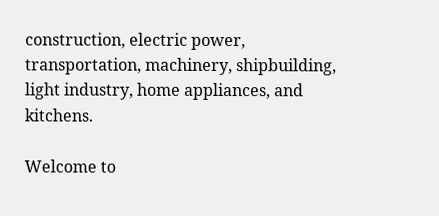construction, electric power, transportation, machinery, shipbuilding, light industry, home appliances, and kitchens.

Welcome to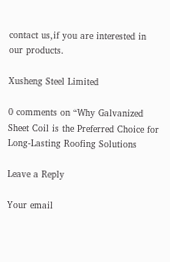contact us,if you are interested in our products.

Xusheng Steel Limited

0 comments on “Why Galvanized Sheet Coil is the Preferred Choice for Long-Lasting Roofing Solutions

Leave a Reply

Your email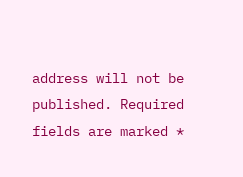address will not be published. Required fields are marked *